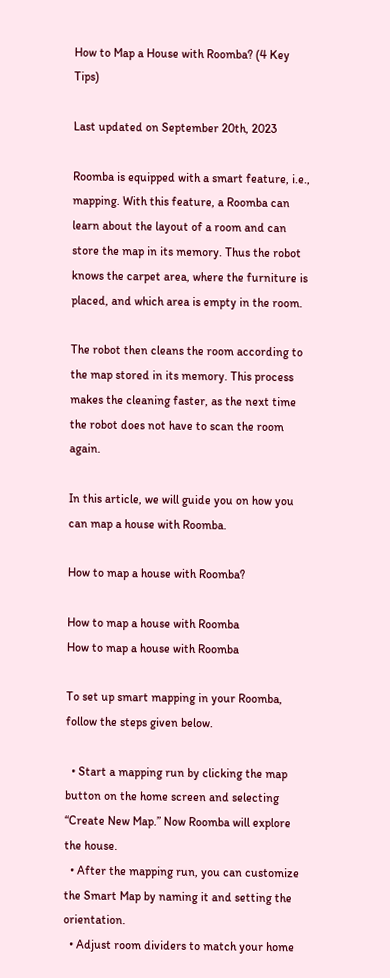How to Map a House with Roomba? (4 Key Tips)

Last updated on September 20th, 2023

Roomba is equipped with a smart feature, i.e., mapping. With this feature, a Roomba can learn about the layout of a room and can store the map in its memory. Thus the robot knows the carpet area, where the furniture is placed, and which area is empty in the room.

The robot then cleans the room according to the map stored in its memory. This process makes the cleaning faster, as the next time the robot does not have to scan the room again.

In this article, we will guide you on how you can map a house with Roomba.

How to map a house with Roomba?

How to map a house with Roomba
How to map a house with Roomba

To set up smart mapping in your Roomba, follow the steps given below.

  • Start a mapping run by clicking the map button on the home screen and selecting “Create New Map.” Now Roomba will explore the house.
  • After the mapping run, you can customize the Smart Map by naming it and setting the orientation.
  • Adjust room dividers to match your home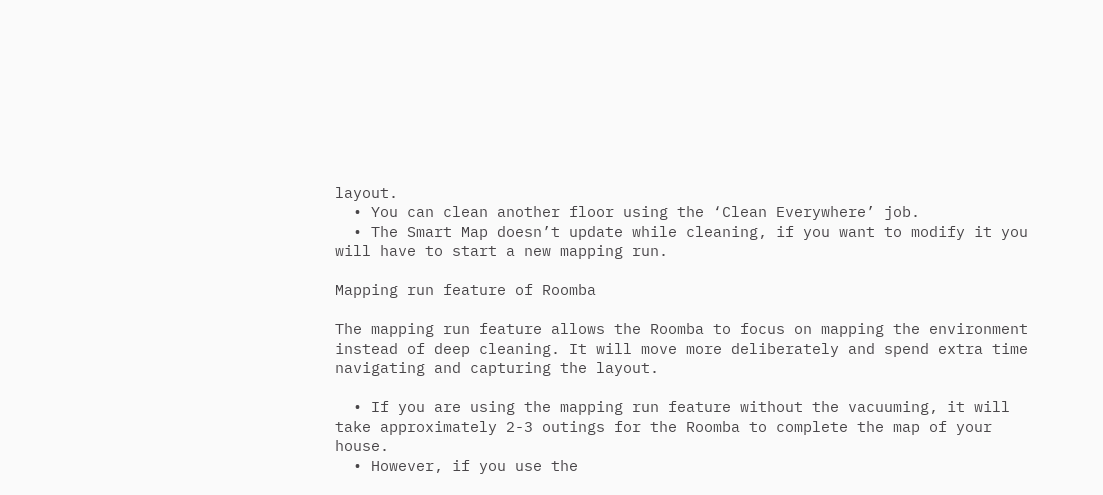layout.
  • You can clean another floor using the ‘Clean Everywhere’ job.
  • The Smart Map doesn’t update while cleaning, if you want to modify it you will have to start a new mapping run.

Mapping run feature of Roomba

The mapping run feature allows the Roomba to focus on mapping the environment instead of deep cleaning. It will move more deliberately and spend extra time navigating and capturing the layout.

  • If you are using the mapping run feature without the vacuuming, it will take approximately 2-3 outings for the Roomba to complete the map of your house.
  • However, if you use the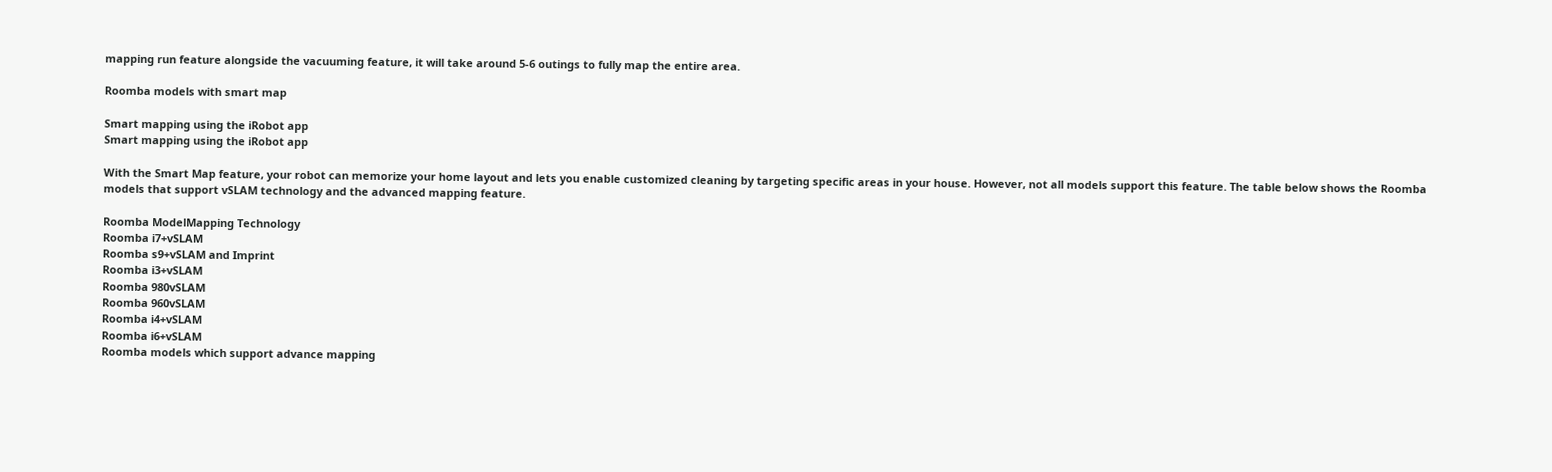mapping run feature alongside the vacuuming feature, it will take around 5-6 outings to fully map the entire area.

Roomba models with smart map

Smart mapping using the iRobot app
Smart mapping using the iRobot app

With the Smart Map feature, your robot can memorize your home layout and lets you enable customized cleaning by targeting specific areas in your house. However, not all models support this feature. The table below shows the Roomba models that support vSLAM technology and the advanced mapping feature.

Roomba ModelMapping Technology
Roomba i7+vSLAM
Roomba s9+vSLAM and Imprint
Roomba i3+vSLAM
Roomba 980vSLAM
Roomba 960vSLAM
Roomba i4+vSLAM
Roomba i6+vSLAM
Roomba models which support advance mapping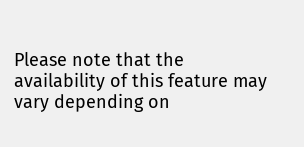Please note that the availability of this feature may vary depending on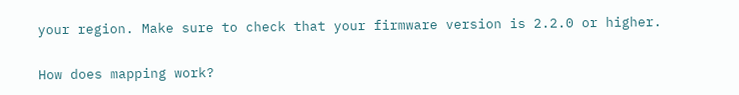your region. Make sure to check that your firmware version is 2.2.0 or higher.

How does mapping work?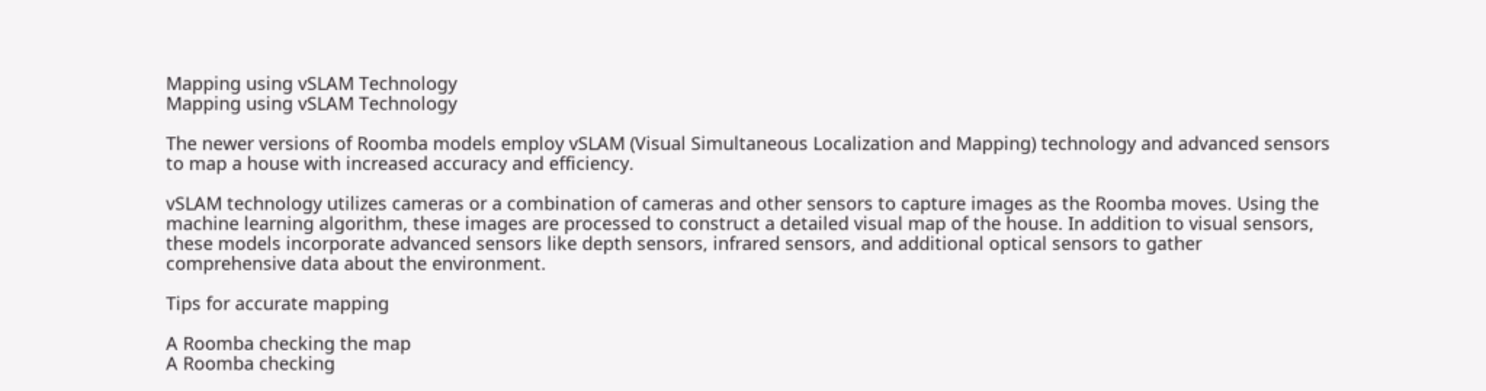Mapping using vSLAM Technology
Mapping using vSLAM Technology

The newer versions of Roomba models employ vSLAM (Visual Simultaneous Localization and Mapping) technology and advanced sensors to map a house with increased accuracy and efficiency.

vSLAM technology utilizes cameras or a combination of cameras and other sensors to capture images as the Roomba moves. Using the machine learning algorithm, these images are processed to construct a detailed visual map of the house. In addition to visual sensors, these models incorporate advanced sensors like depth sensors, infrared sensors, and additional optical sensors to gather comprehensive data about the environment.

Tips for accurate mapping

A Roomba checking the map
A Roomba checking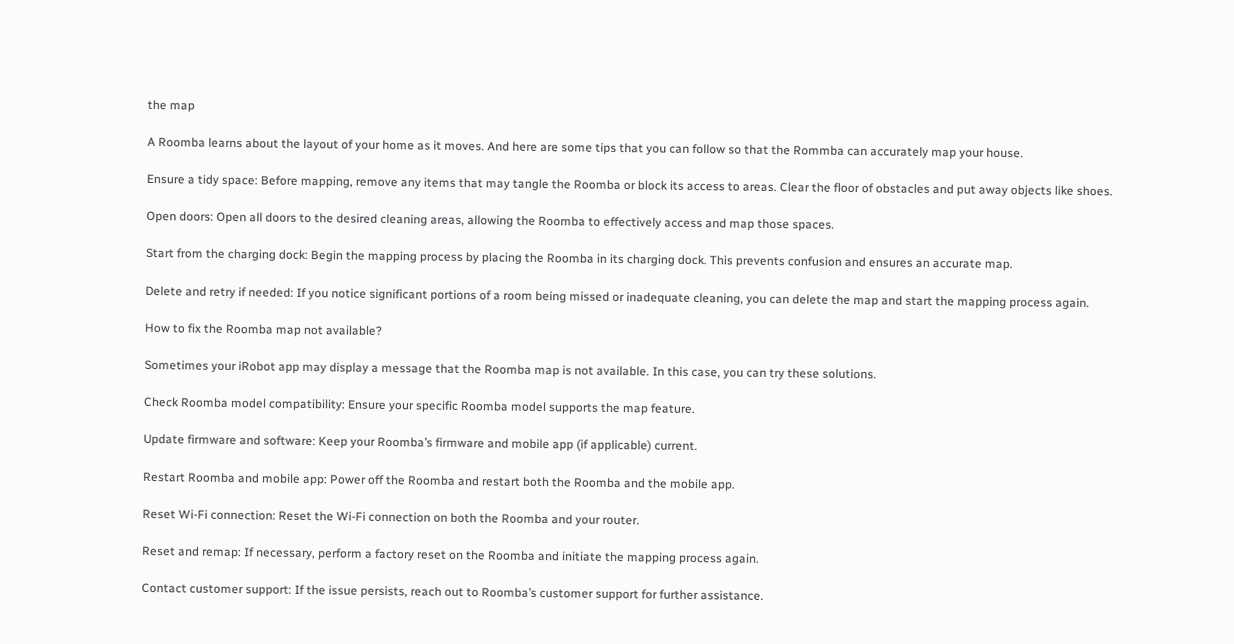the map

A Roomba learns about the layout of your home as it moves. And here are some tips that you can follow so that the Rommba can accurately map your house.

Ensure a tidy space: Before mapping, remove any items that may tangle the Roomba or block its access to areas. Clear the floor of obstacles and put away objects like shoes.

Open doors: Open all doors to the desired cleaning areas, allowing the Roomba to effectively access and map those spaces.

Start from the charging dock: Begin the mapping process by placing the Roomba in its charging dock. This prevents confusion and ensures an accurate map.

Delete and retry if needed: If you notice significant portions of a room being missed or inadequate cleaning, you can delete the map and start the mapping process again.

How to fix the Roomba map not available?

Sometimes your iRobot app may display a message that the Roomba map is not available. In this case, you can try these solutions.

Check Roomba model compatibility: Ensure your specific Roomba model supports the map feature.

Update firmware and software: Keep your Roomba’s firmware and mobile app (if applicable) current.

Restart Roomba and mobile app: Power off the Roomba and restart both the Roomba and the mobile app.

Reset Wi-Fi connection: Reset the Wi-Fi connection on both the Roomba and your router.

Reset and remap: If necessary, perform a factory reset on the Roomba and initiate the mapping process again.

Contact customer support: If the issue persists, reach out to Roomba’s customer support for further assistance.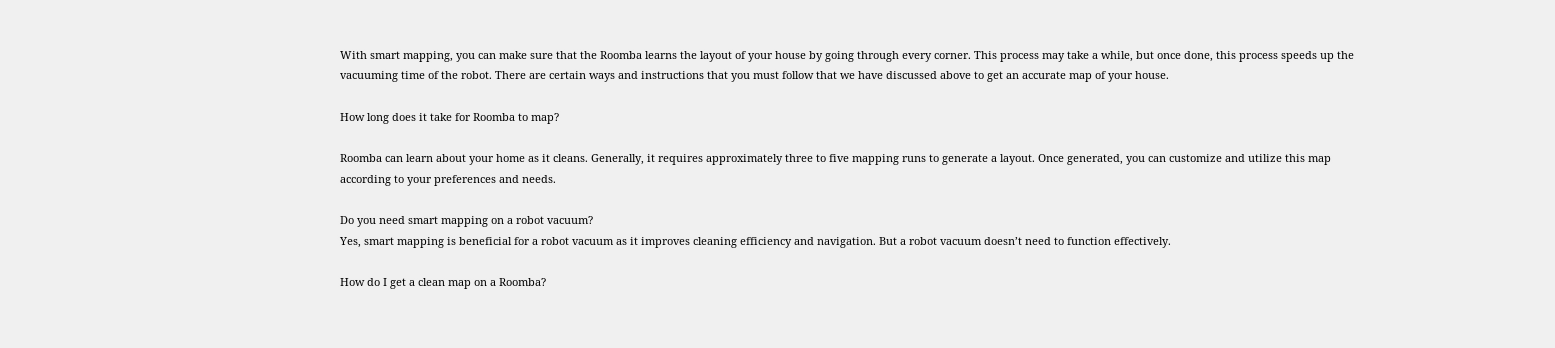With smart mapping, you can make sure that the Roomba learns the layout of your house by going through every corner. This process may take a while, but once done, this process speeds up the vacuuming time of the robot. There are certain ways and instructions that you must follow that we have discussed above to get an accurate map of your house.

How long does it take for Roomba to map?

Roomba can learn about your home as it cleans. Generally, it requires approximately three to five mapping runs to generate a layout. Once generated, you can customize and utilize this map according to your preferences and needs.

Do you need smart mapping on a robot vacuum?
Yes, smart mapping is beneficial for a robot vacuum as it improves cleaning efficiency and navigation. But a robot vacuum doesn’t need to function effectively.

How do I get a clean map on a Roomba?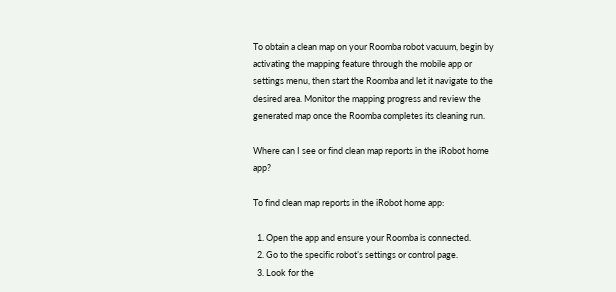To obtain a clean map on your Roomba robot vacuum, begin by activating the mapping feature through the mobile app or settings menu, then start the Roomba and let it navigate to the desired area. Monitor the mapping progress and review the generated map once the Roomba completes its cleaning run.

Where can I see or find clean map reports in the iRobot home app?

To find clean map reports in the iRobot home app:

  1. Open the app and ensure your Roomba is connected.
  2. Go to the specific robot’s settings or control page.
  3. Look for the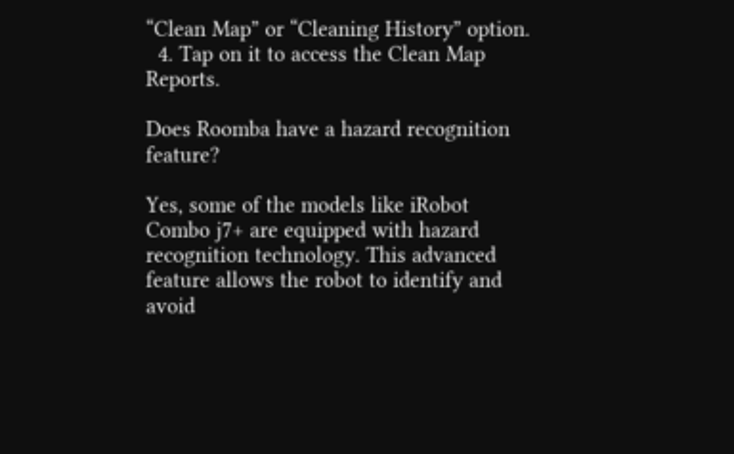“Clean Map” or “Cleaning History” option.
  4. Tap on it to access the Clean Map Reports.

Does Roomba have a hazard recognition feature?

Yes, some of the models like iRobot Combo j7+ are equipped with hazard recognition technology. This advanced feature allows the robot to identify and avoid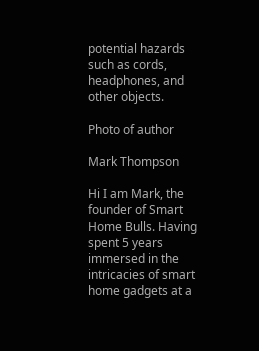potential hazards such as cords, headphones, and other objects.

Photo of author

Mark Thompson

Hi I am Mark, the founder of Smart Home Bulls. Having spent 5 years immersed in the intricacies of smart home gadgets at a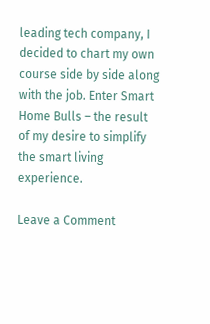leading tech company, I decided to chart my own course side by side along with the job. Enter Smart Home Bulls – the result of my desire to simplify the smart living experience.

Leave a Comment